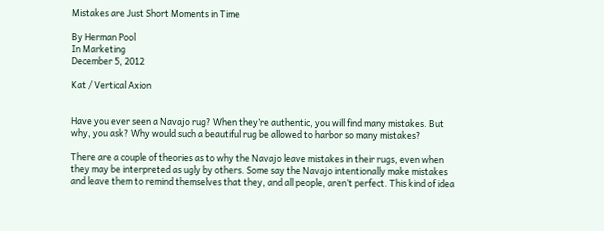Mistakes are Just Short Moments in Time

By Herman Pool
In Marketing
December 5, 2012

Kat / Vertical Axion


Have you ever seen a Navajo rug? When they’re authentic, you will find many mistakes. But why, you ask? Why would such a beautiful rug be allowed to harbor so many mistakes?

There are a couple of theories as to why the Navajo leave mistakes in their rugs, even when they may be interpreted as ugly by others. Some say the Navajo intentionally make mistakes and leave them to remind themselves that they, and all people, aren’t perfect. This kind of idea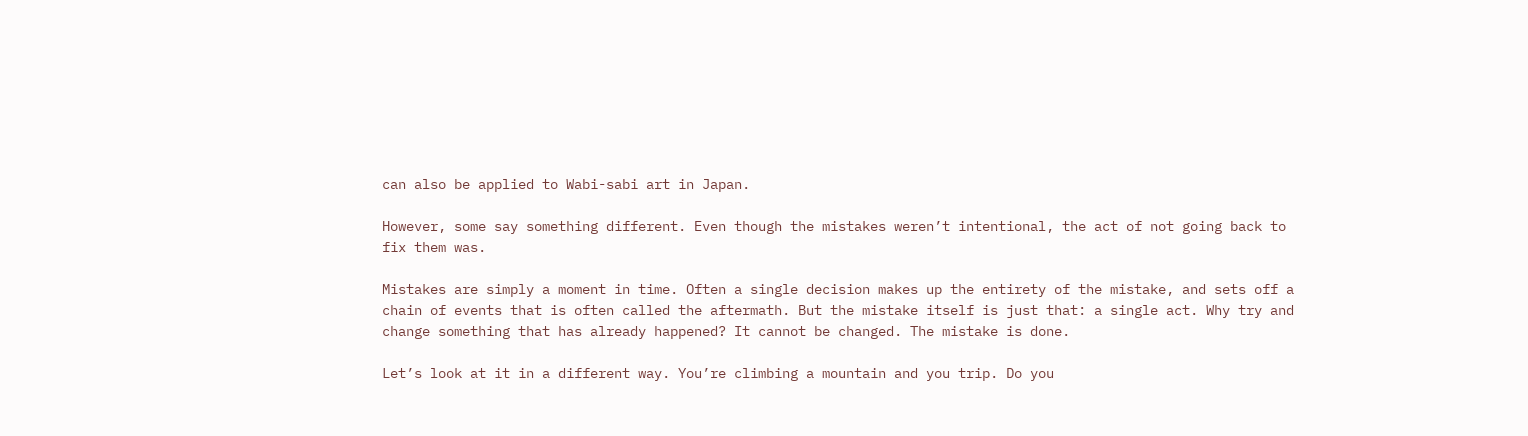can also be applied to Wabi-sabi art in Japan.

However, some say something different. Even though the mistakes weren’t intentional, the act of not going back to fix them was.

Mistakes are simply a moment in time. Often a single decision makes up the entirety of the mistake, and sets off a chain of events that is often called the aftermath. But the mistake itself is just that: a single act. Why try and change something that has already happened? It cannot be changed. The mistake is done.

Let’s look at it in a different way. You’re climbing a mountain and you trip. Do you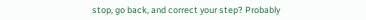stop, go back, and correct your step? Probably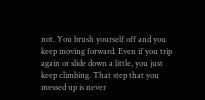not. You brush yourself off and you keep moving forward. Even if you trip again or slide down a little, you just keep climbing. That step that you messed up is never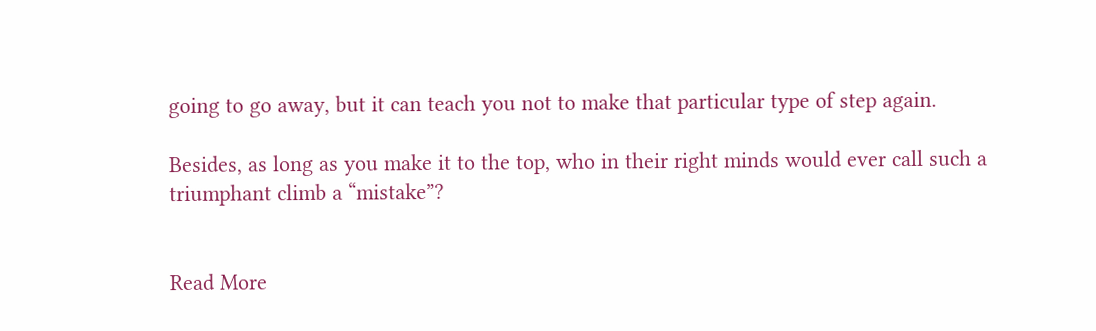going to go away, but it can teach you not to make that particular type of step again.

Besides, as long as you make it to the top, who in their right minds would ever call such a triumphant climb a “mistake”?


Read More